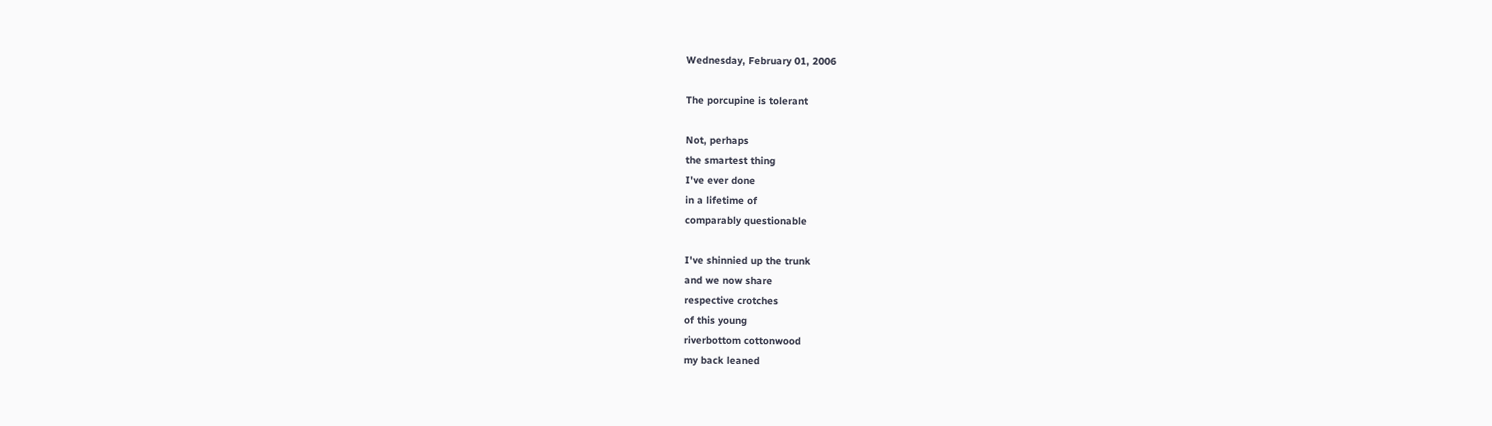Wednesday, February 01, 2006

The porcupine is tolerant

Not, perhaps
the smartest thing
I've ever done
in a lifetime of
comparably questionable

I've shinnied up the trunk
and we now share
respective crotches
of this young
riverbottom cottonwood
my back leaned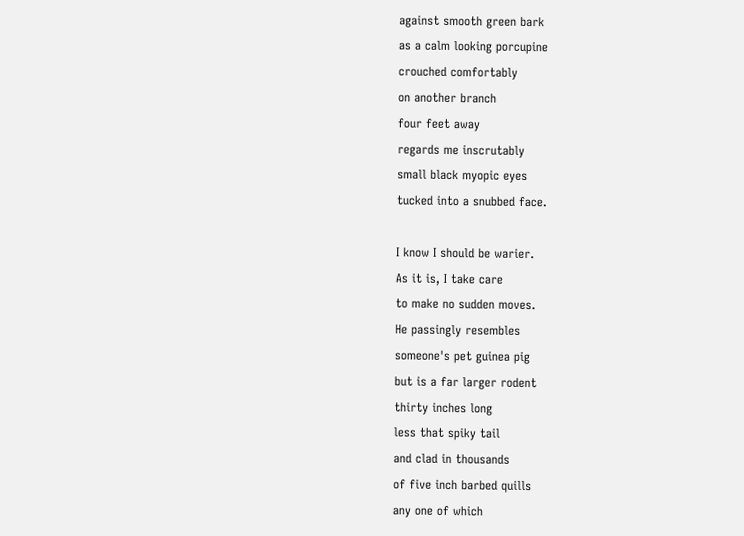against smooth green bark
as a calm looking porcupine
crouched comfortably
on another branch
four feet away
regards me inscrutably
small black myopic eyes
tucked into a snubbed face.

I know I should be warier.
As it is, I take care
to make no sudden moves.
He passingly resembles
someone's pet guinea pig
but is a far larger rodent
thirty inches long
less that spiky tail
and clad in thousands
of five inch barbed quills
any one of which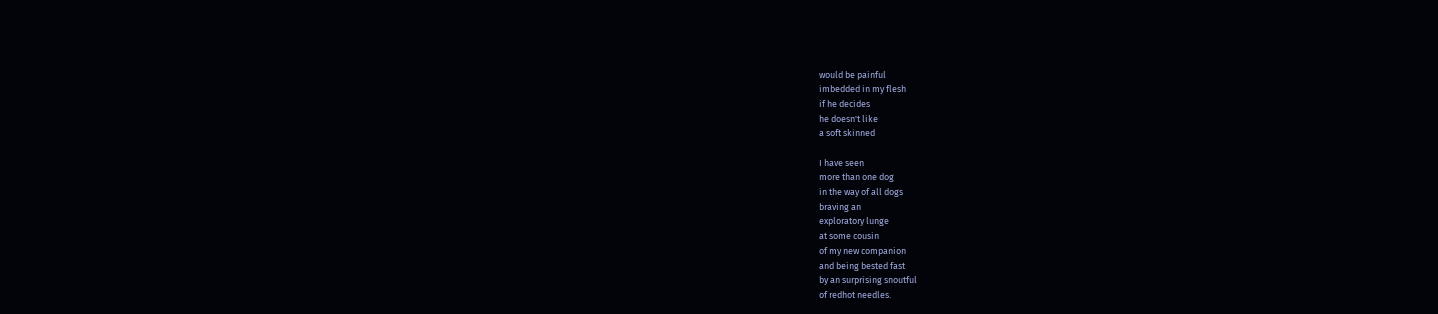would be painful
imbedded in my flesh
if he decides
he doesn't like
a soft skinned

I have seen
more than one dog
in the way of all dogs
braving an
exploratory lunge
at some cousin
of my new companion
and being bested fast
by an surprising snoutful
of redhot needles.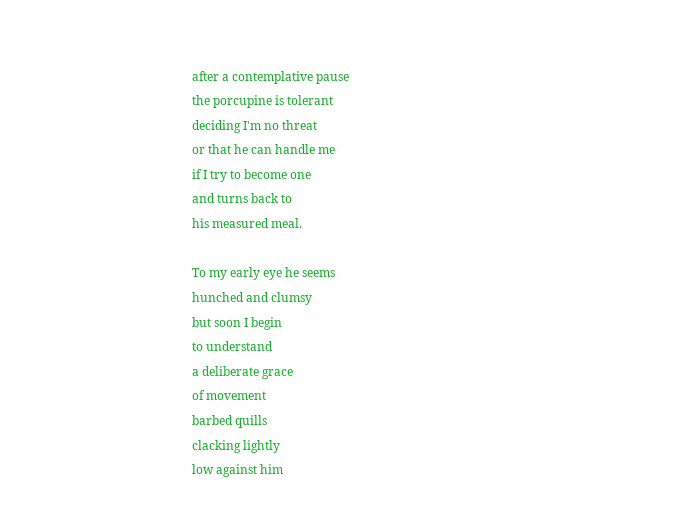after a contemplative pause
the porcupine is tolerant
deciding I'm no threat
or that he can handle me
if I try to become one
and turns back to
his measured meal.

To my early eye he seems
hunched and clumsy
but soon I begin
to understand
a deliberate grace
of movement
barbed quills
clacking lightly
low against him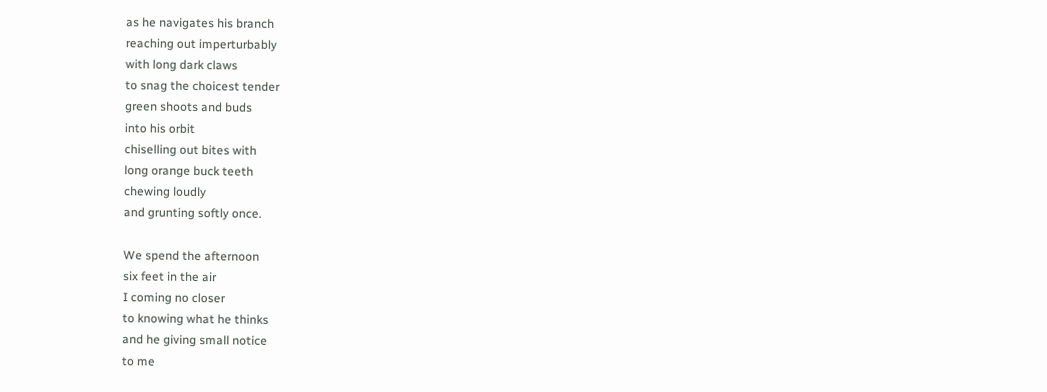as he navigates his branch
reaching out imperturbably
with long dark claws
to snag the choicest tender
green shoots and buds
into his orbit
chiselling out bites with
long orange buck teeth
chewing loudly
and grunting softly once.

We spend the afternoon
six feet in the air
I coming no closer
to knowing what he thinks
and he giving small notice
to me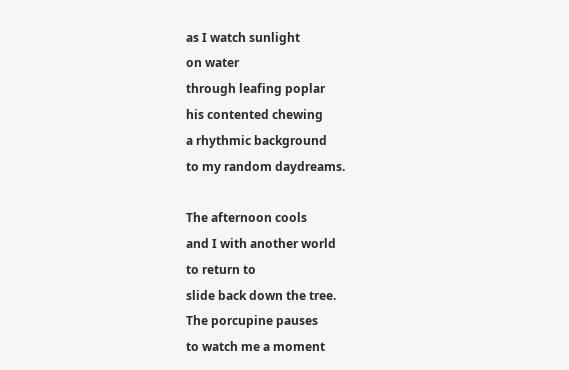as I watch sunlight
on water
through leafing poplar
his contented chewing
a rhythmic background
to my random daydreams.

The afternoon cools
and I with another world
to return to
slide back down the tree.
The porcupine pauses
to watch me a moment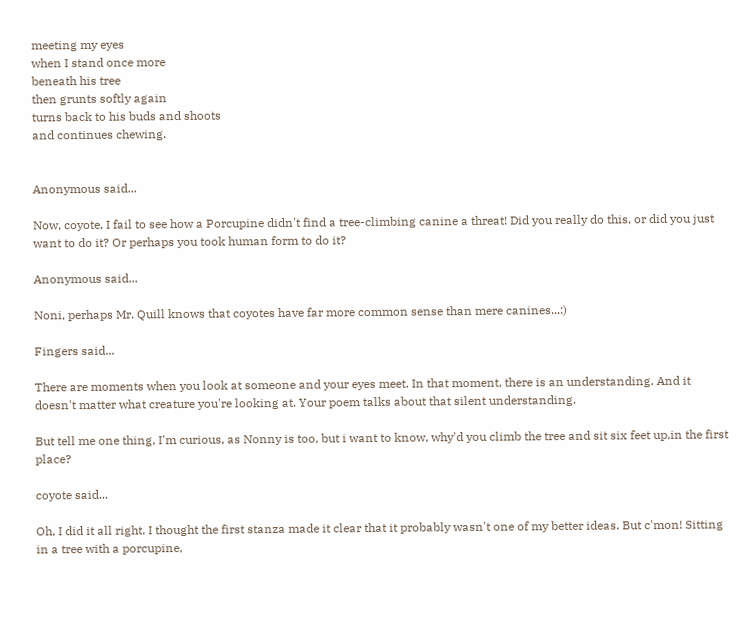meeting my eyes
when I stand once more
beneath his tree
then grunts softly again
turns back to his buds and shoots
and continues chewing.


Anonymous said...

Now, coyote, I fail to see how a Porcupine didn't find a tree-climbing canine a threat! Did you really do this, or did you just want to do it? Or perhaps you took human form to do it?

Anonymous said...

Noni, perhaps Mr. Quill knows that coyotes have far more common sense than mere canines...:)

Fingers said...

There are moments when you look at someone and your eyes meet. In that moment, there is an understanding. And it doesn't matter what creature you're looking at. Your poem talks about that silent understanding.

But tell me one thing, I'm curious, as Nonny is too, but i want to know, why'd you climb the tree and sit six feet up,in the first place?

coyote said...

Oh, I did it all right. I thought the first stanza made it clear that it probably wasn't one of my better ideas. But c'mon! Sitting in a tree with a porcupine,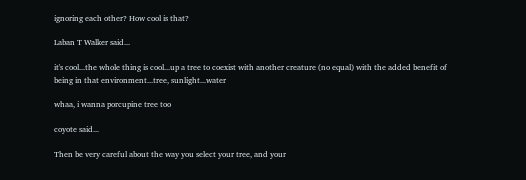ignoring each other? How cool is that?

Laban T Walker said...

it's cool...the whole thing is cool...up a tree to coexist with another creature (no equal) with the added benefit of being in that environment...tree, sunlight...water

whaa, i wanna porcupine tree too

coyote said...

Then be very careful about the way you select your tree, and your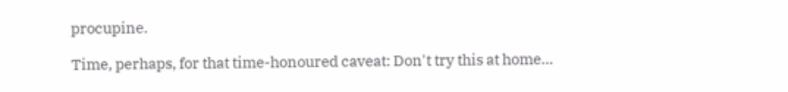procupine.

Time, perhaps, for that time-honoured caveat: Don't try this at home...